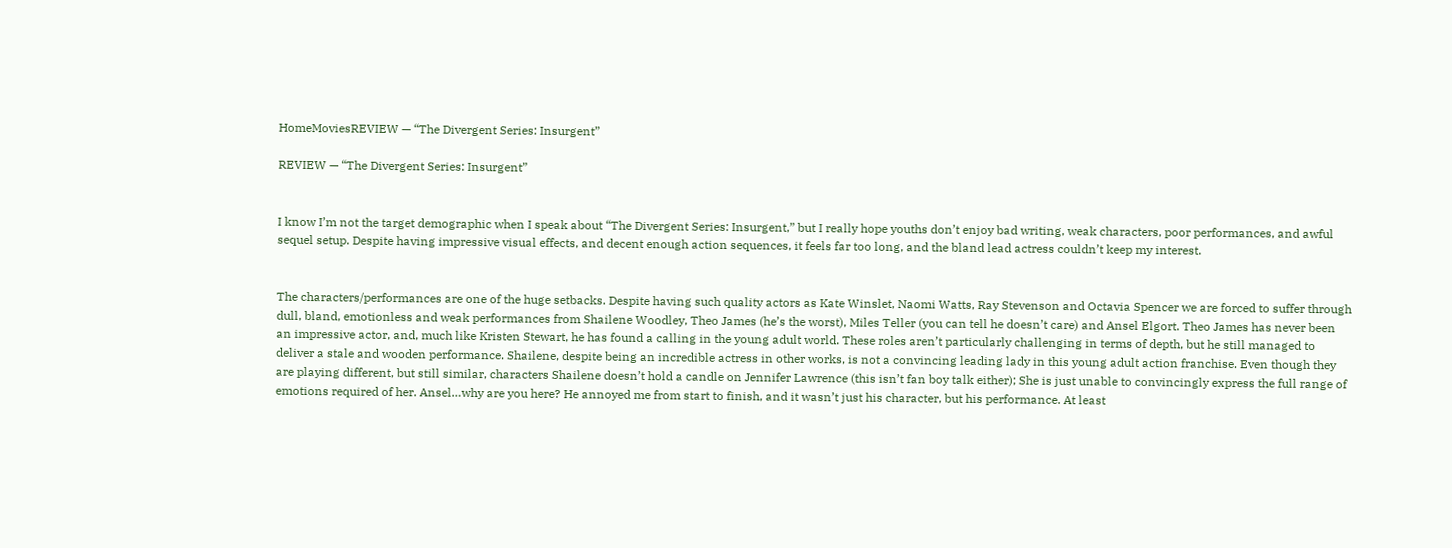HomeMoviesREVIEW — “The Divergent Series: Insurgent”

REVIEW — “The Divergent Series: Insurgent”


I know I’m not the target demographic when I speak about “The Divergent Series: Insurgent,” but I really hope youths don’t enjoy bad writing, weak characters, poor performances, and awful sequel setup. Despite having impressive visual effects, and decent enough action sequences, it feels far too long, and the bland lead actress couldn’t keep my interest.


The characters/performances are one of the huge setbacks. Despite having such quality actors as Kate Winslet, Naomi Watts, Ray Stevenson and Octavia Spencer we are forced to suffer through dull, bland, emotionless and weak performances from Shailene Woodley, Theo James (he’s the worst), Miles Teller (you can tell he doesn’t care) and Ansel Elgort. Theo James has never been an impressive actor, and, much like Kristen Stewart, he has found a calling in the young adult world. These roles aren’t particularly challenging in terms of depth, but he still managed to deliver a stale and wooden performance. Shailene, despite being an incredible actress in other works, is not a convincing leading lady in this young adult action franchise. Even though they are playing different, but still similar, characters Shailene doesn’t hold a candle on Jennifer Lawrence (this isn’t fan boy talk either); She is just unable to convincingly express the full range of emotions required of her. Ansel…why are you here? He annoyed me from start to finish, and it wasn’t just his character, but his performance. At least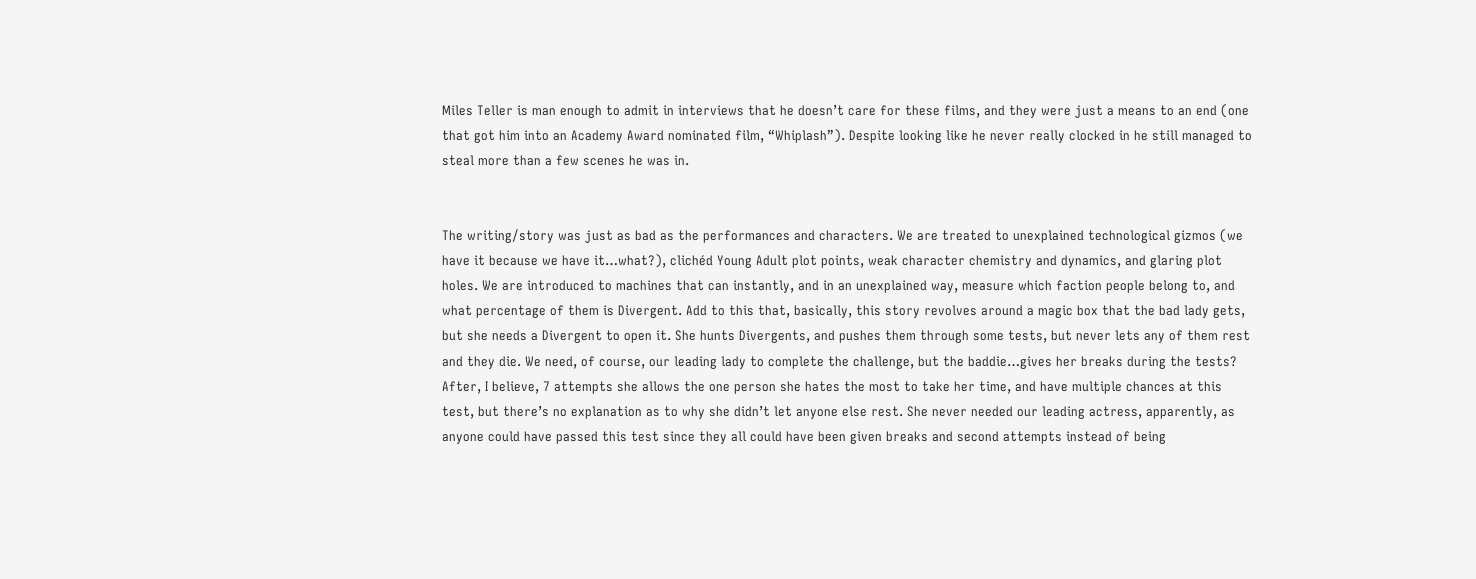Miles Teller is man enough to admit in interviews that he doesn’t care for these films, and they were just a means to an end (one that got him into an Academy Award nominated film, “Whiplash”). Despite looking like he never really clocked in he still managed to steal more than a few scenes he was in.


The writing/story was just as bad as the performances and characters. We are treated to unexplained technological gizmos (we have it because we have it…what?), clichéd Young Adult plot points, weak character chemistry and dynamics, and glaring plot holes. We are introduced to machines that can instantly, and in an unexplained way, measure which faction people belong to, and what percentage of them is Divergent. Add to this that, basically, this story revolves around a magic box that the bad lady gets, but she needs a Divergent to open it. She hunts Divergents, and pushes them through some tests, but never lets any of them rest and they die. We need, of course, our leading lady to complete the challenge, but the baddie…gives her breaks during the tests? After, I believe, 7 attempts she allows the one person she hates the most to take her time, and have multiple chances at this test, but there’s no explanation as to why she didn’t let anyone else rest. She never needed our leading actress, apparently, as anyone could have passed this test since they all could have been given breaks and second attempts instead of being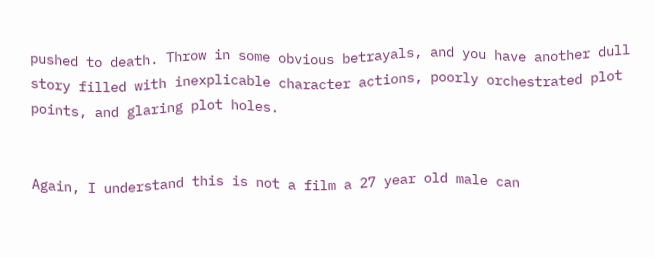pushed to death. Throw in some obvious betrayals, and you have another dull story filled with inexplicable character actions, poorly orchestrated plot points, and glaring plot holes.


Again, I understand this is not a film a 27 year old male can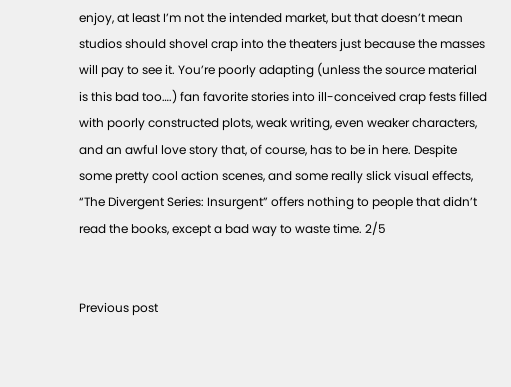enjoy, at least I’m not the intended market, but that doesn’t mean studios should shovel crap into the theaters just because the masses will pay to see it. You’re poorly adapting (unless the source material is this bad too….) fan favorite stories into ill-conceived crap fests filled with poorly constructed plots, weak writing, even weaker characters, and an awful love story that, of course, has to be in here. Despite some pretty cool action scenes, and some really slick visual effects, “The Divergent Series: Insurgent” offers nothing to people that didn’t read the books, except a bad way to waste time. 2/5


Previous post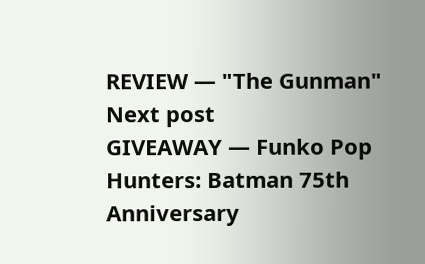REVIEW — "The Gunman"
Next post
GIVEAWAY — Funko Pop Hunters: Batman 75th Anniversary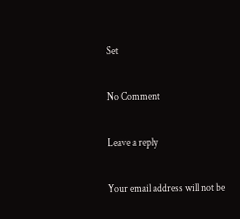Set

No Comment

Leave a reply

Your email address will not be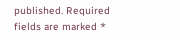published. Required fields are marked *